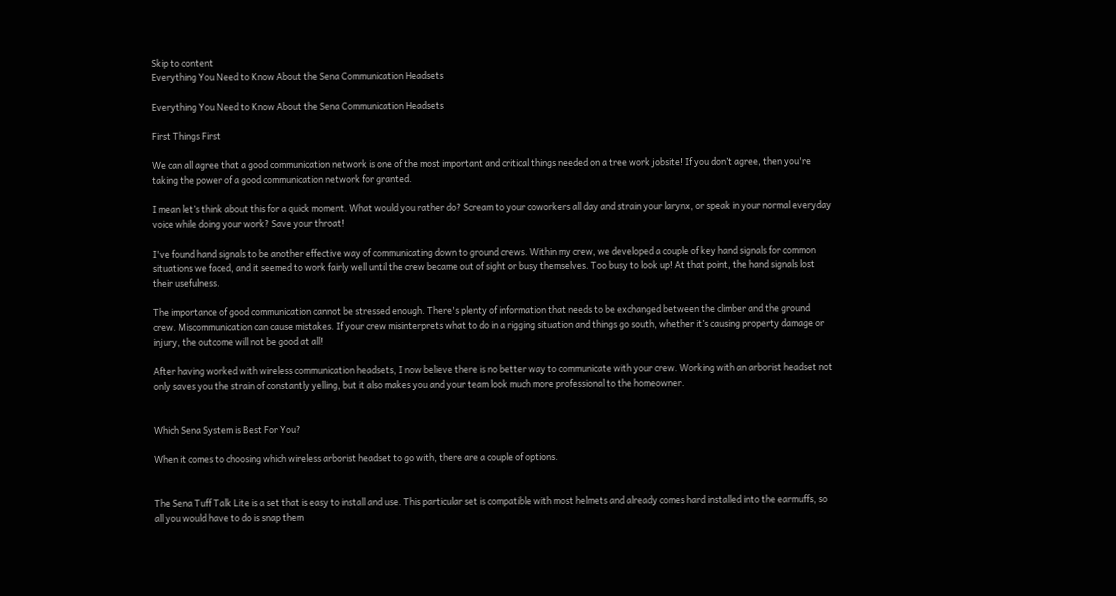Skip to content
Everything You Need to Know About the Sena Communication Headsets

Everything You Need to Know About the Sena Communication Headsets

First Things First

We can all agree that a good communication network is one of the most important and critical things needed on a tree work jobsite! If you don’t agree, then you're taking the power of a good communication network for granted.

I mean let’s think about this for a quick moment. What would you rather do? Scream to your coworkers all day and strain your larynx, or speak in your normal everyday voice while doing your work? Save your throat!

I've found hand signals to be another effective way of communicating down to ground crews. Within my crew, we developed a couple of key hand signals for common situations we faced, and it seemed to work fairly well until the crew became out of sight or busy themselves. Too busy to look up! At that point, the hand signals lost their usefulness.

The importance of good communication cannot be stressed enough. There's plenty of information that needs to be exchanged between the climber and the ground crew. Miscommunication can cause mistakes. If your crew misinterprets what to do in a rigging situation and things go south, whether it’s causing property damage or injury, the outcome will not be good at all!

After having worked with wireless communication headsets, I now believe there is no better way to communicate with your crew. Working with an arborist headset not only saves you the strain of constantly yelling, but it also makes you and your team look much more professional to the homeowner.


Which Sena System is Best For You?

When it comes to choosing which wireless arborist headset to go with, there are a couple of options.


The Sena Tuff Talk Lite is a set that is easy to install and use. This particular set is compatible with most helmets and already comes hard installed into the earmuffs, so all you would have to do is snap them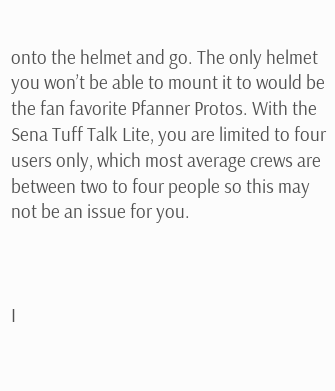onto the helmet and go. The only helmet you won’t be able to mount it to would be the fan favorite Pfanner Protos. With the Sena Tuff Talk Lite, you are limited to four users only, which most average crews are between two to four people so this may not be an issue for you.



I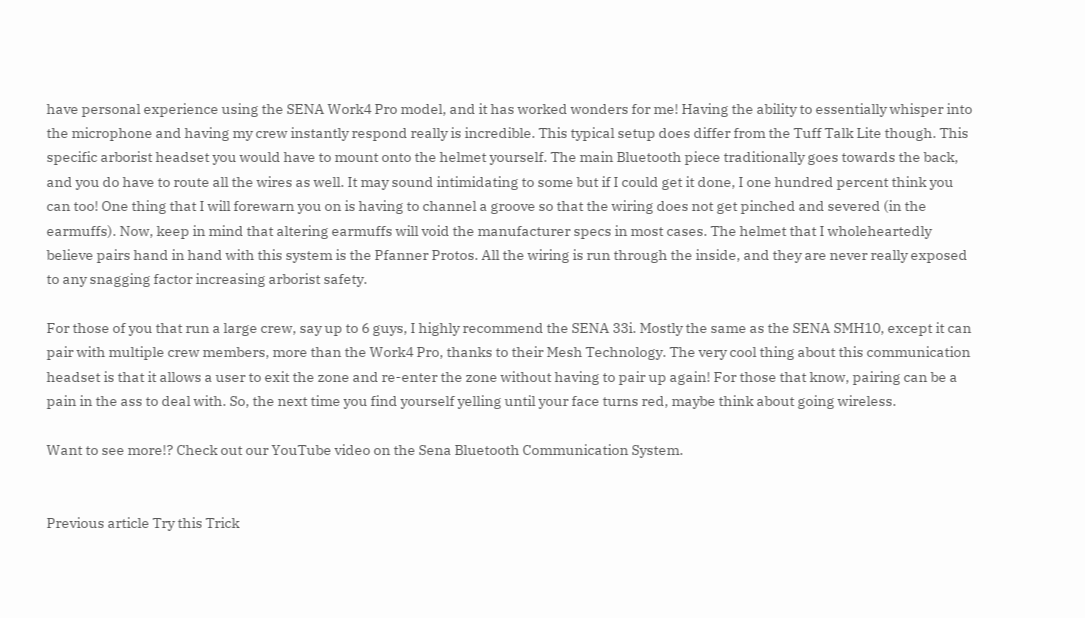have personal experience using the SENA Work4 Pro model, and it has worked wonders for me! Having the ability to essentially whisper into the microphone and having my crew instantly respond really is incredible. This typical setup does differ from the Tuff Talk Lite though. This specific arborist headset you would have to mount onto the helmet yourself. The main Bluetooth piece traditionally goes towards the back, and you do have to route all the wires as well. It may sound intimidating to some but if I could get it done, I one hundred percent think you can too! One thing that I will forewarn you on is having to channel a groove so that the wiring does not get pinched and severed (in the earmuffs). Now, keep in mind that altering earmuffs will void the manufacturer specs in most cases. The helmet that I wholeheartedly believe pairs hand in hand with this system is the Pfanner Protos. All the wiring is run through the inside, and they are never really exposed to any snagging factor increasing arborist safety.

For those of you that run a large crew, say up to 6 guys, I highly recommend the SENA 33i. Mostly the same as the SENA SMH10, except it can pair with multiple crew members, more than the Work4 Pro, thanks to their Mesh Technology. The very cool thing about this communication headset is that it allows a user to exit the zone and re-enter the zone without having to pair up again! For those that know, pairing can be a pain in the ass to deal with. So, the next time you find yourself yelling until your face turns red, maybe think about going wireless.

Want to see more!? Check out our YouTube video on the Sena Bluetooth Communication System.


Previous article Try this Trick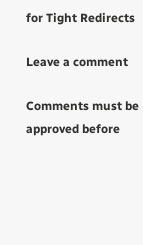for Tight Redirects

Leave a comment

Comments must be approved before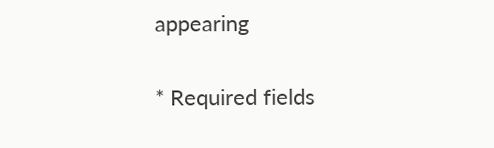appearing

* Required fields